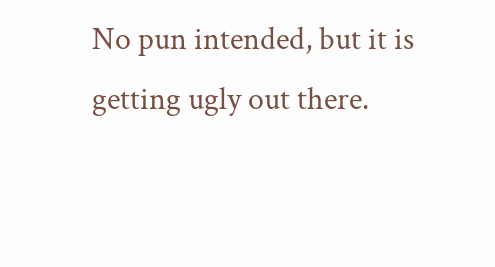No pun intended, but it is getting ugly out there.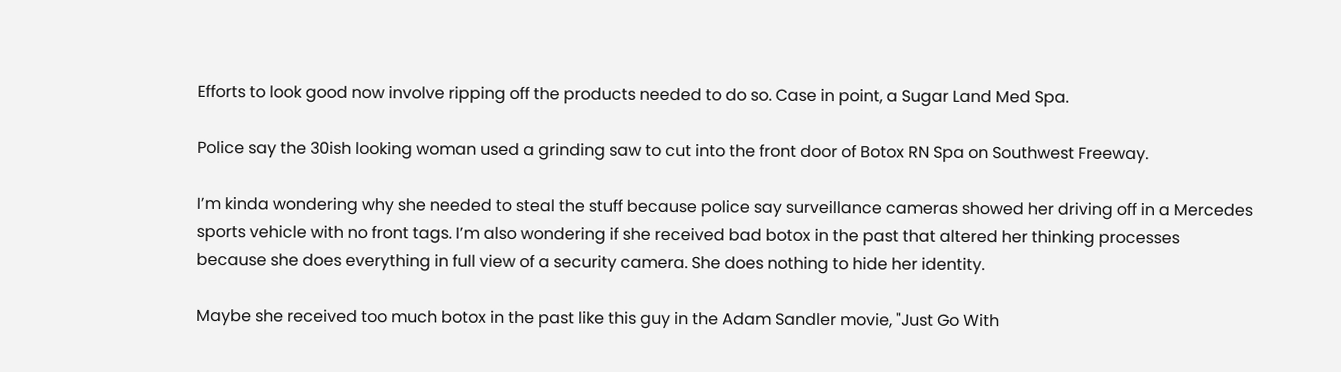Efforts to look good now involve ripping off the products needed to do so. Case in point, a Sugar Land Med Spa.

Police say the 30ish looking woman used a grinding saw to cut into the front door of Botox RN Spa on Southwest Freeway.

I’m kinda wondering why she needed to steal the stuff because police say surveillance cameras showed her driving off in a Mercedes sports vehicle with no front tags. I’m also wondering if she received bad botox in the past that altered her thinking processes because she does everything in full view of a security camera. She does nothing to hide her identity.

Maybe she received too much botox in the past like this guy in the Adam Sandler movie, "Just Go With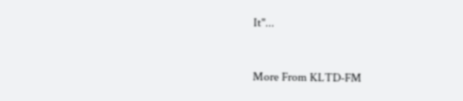It"...


More From KLTD-FM